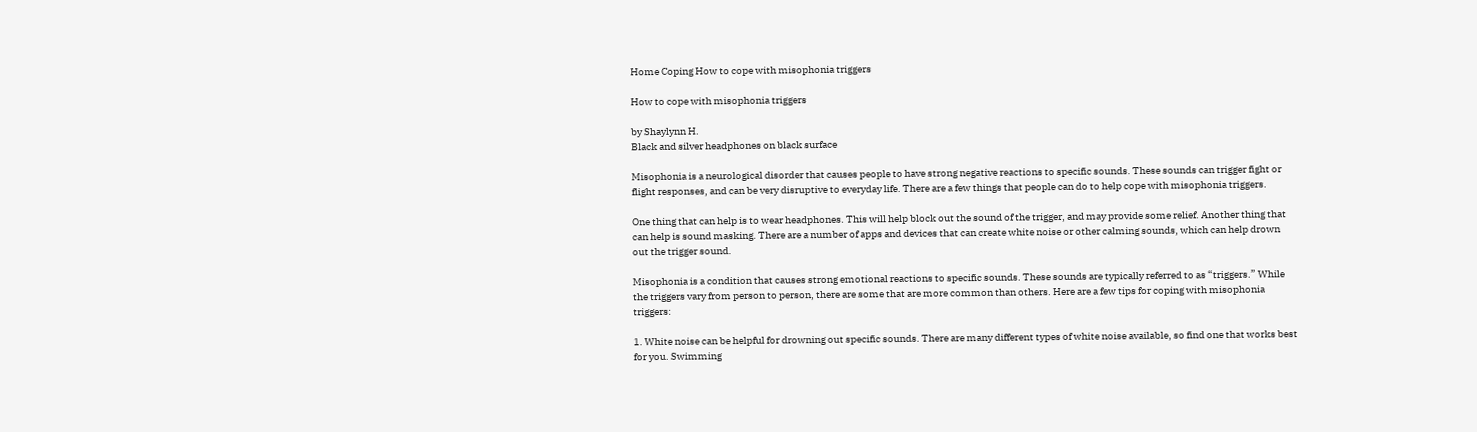Home Coping How to cope with misophonia triggers

How to cope with misophonia triggers

by Shaylynn H.
Black and silver headphones on black surface

Misophonia is a neurological disorder that causes people to have strong negative reactions to specific sounds. These sounds can trigger fight or flight responses, and can be very disruptive to everyday life. There are a few things that people can do to help cope with misophonia triggers.

One thing that can help is to wear headphones. This will help block out the sound of the trigger, and may provide some relief. Another thing that can help is sound masking. There are a number of apps and devices that can create white noise or other calming sounds, which can help drown out the trigger sound.

Misophonia is a condition that causes strong emotional reactions to specific sounds. These sounds are typically referred to as “triggers.” While the triggers vary from person to person, there are some that are more common than others. Here are a few tips for coping with misophonia triggers:

1. White noise can be helpful for drowning out specific sounds. There are many different types of white noise available, so find one that works best for you. Swimming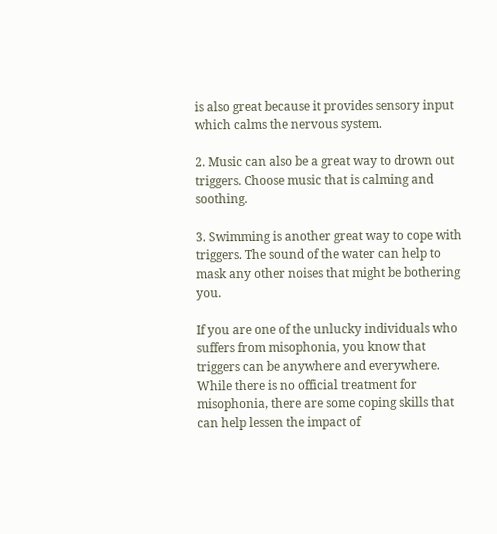is also great because it provides sensory input which calms the nervous system.

2. Music can also be a great way to drown out triggers. Choose music that is calming and soothing.

3. Swimming is another great way to cope with triggers. The sound of the water can help to mask any other noises that might be bothering you.

If you are one of the unlucky individuals who suffers from misophonia, you know that triggers can be anywhere and everywhere. While there is no official treatment for misophonia, there are some coping skills that can help lessen the impact of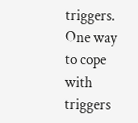triggers. One way to cope with triggers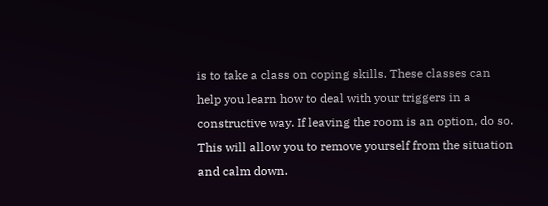is to take a class on coping skills. These classes can help you learn how to deal with your triggers in a constructive way. If leaving the room is an option, do so. This will allow you to remove yourself from the situation and calm down.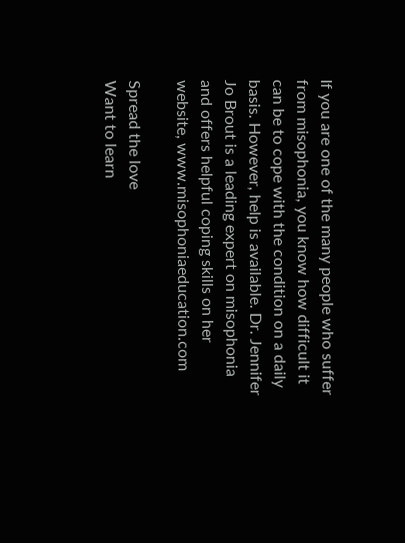If you are one of the many people who suffer from misophonia, you know how difficult it can be to cope with the condition on a daily basis. However, help is available. Dr. Jennifer Jo Brout is a leading expert on misophonia and offers helpful coping skills on her website, www.misophoniaeducation.com

Spread the love
Want to learn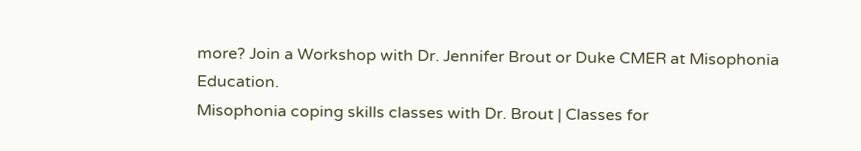more? Join a Workshop with Dr. Jennifer Brout or Duke CMER at Misophonia Education.
Misophonia coping skills classes with Dr. Brout | Classes for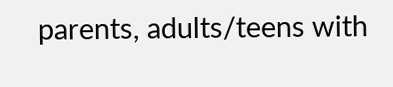parents, adults/teens with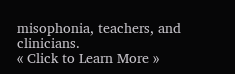misophonia, teachers, and clinicians.
« Click to Learn More »